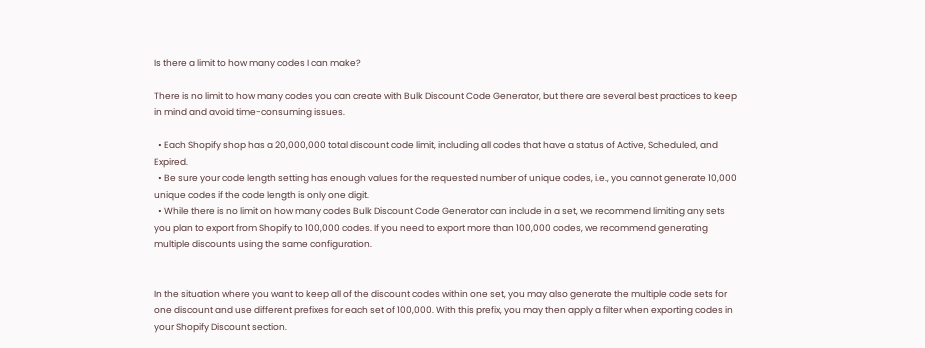Is there a limit to how many codes I can make?

There is no limit to how many codes you can create with Bulk Discount Code Generator, but there are several best practices to keep in mind and avoid time-consuming issues.

  • Each Shopify shop has a 20,000,000 total discount code limit, including all codes that have a status of Active, Scheduled, and Expired.
  • Be sure your code length setting has enough values for the requested number of unique codes, i.e., you cannot generate 10,000 unique codes if the code length is only one digit.
  • While there is no limit on how many codes Bulk Discount Code Generator can include in a set, we recommend limiting any sets you plan to export from Shopify to 100,000 codes. If you need to export more than 100,000 codes, we recommend generating multiple discounts using the same configuration.


In the situation where you want to keep all of the discount codes within one set, you may also generate the multiple code sets for one discount and use different prefixes for each set of 100,000. With this prefix, you may then apply a filter when exporting codes in your Shopify Discount section.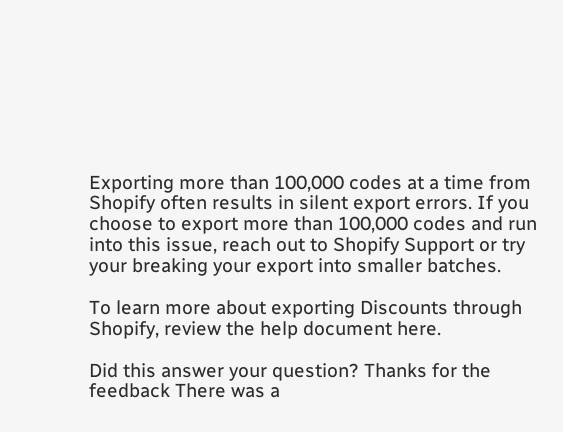Exporting more than 100,000 codes at a time from Shopify often results in silent export errors. If you choose to export more than 100,000 codes and run into this issue, reach out to Shopify Support or try your breaking your export into smaller batches.

To learn more about exporting Discounts through Shopify, review the help document here.

Did this answer your question? Thanks for the feedback There was a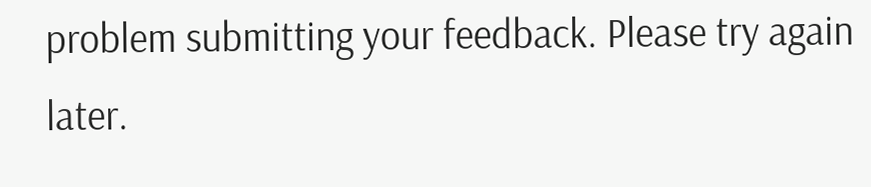problem submitting your feedback. Please try again later.